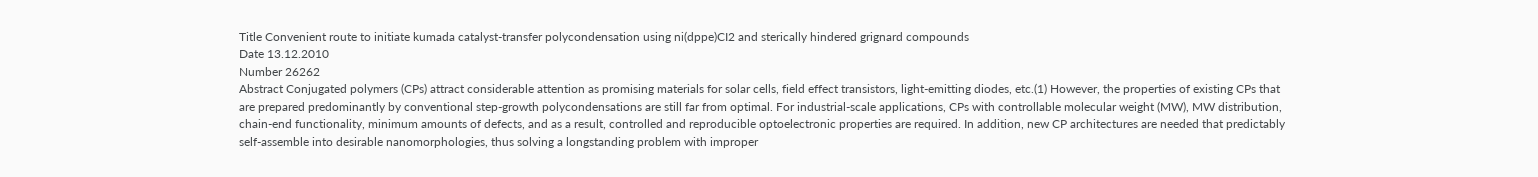Title Convenient route to initiate kumada catalyst-transfer polycondensation using ni(dppe)CI2 and sterically hindered grignard compounds
Date 13.12.2010
Number 26262
Abstract Conjugated polymers (CPs) attract considerable attention as promising materials for solar cells, field effect transistors, light-emitting diodes, etc.(1) However, the properties of existing CPs that are prepared predominantly by conventional step-growth polycondensations are still far from optimal. For industrial-scale applications, CPs with controllable molecular weight (MW), MW distribution, chain-end functionality, minimum amounts of defects, and as a result, controlled and reproducible optoelectronic properties are required. In addition, new CP architectures are needed that predictably self-assemble into desirable nanomorphologies, thus solving a longstanding problem with improper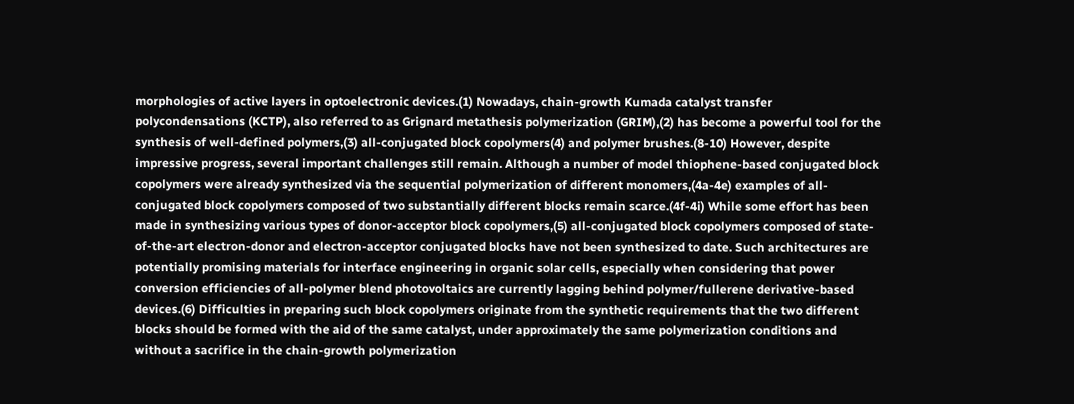morphologies of active layers in optoelectronic devices.(1) Nowadays, chain-growth Kumada catalyst transfer polycondensations (KCTP), also referred to as Grignard metathesis polymerization (GRIM),(2) has become a powerful tool for the synthesis of well-defined polymers,(3) all-conjugated block copolymers(4) and polymer brushes.(8-10) However, despite impressive progress, several important challenges still remain. Although a number of model thiophene-based conjugated block copolymers were already synthesized via the sequential polymerization of different monomers,(4a-4e) examples of all-conjugated block copolymers composed of two substantially different blocks remain scarce.(4f-4i) While some effort has been made in synthesizing various types of donor-acceptor block copolymers,(5) all-conjugated block copolymers composed of state-of-the-art electron-donor and electron-acceptor conjugated blocks have not been synthesized to date. Such architectures are potentially promising materials for interface engineering in organic solar cells, especially when considering that power conversion efficiencies of all-polymer blend photovoltaics are currently lagging behind polymer/fullerene derivative-based devices.(6) Difficulties in preparing such block copolymers originate from the synthetic requirements that the two different blocks should be formed with the aid of the same catalyst, under approximately the same polymerization conditions and without a sacrifice in the chain-growth polymerization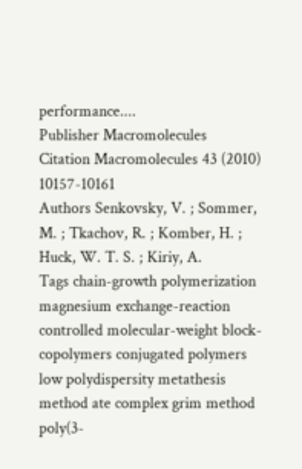performance....
Publisher Macromolecules
Citation Macromolecules 43 (2010) 10157-10161
Authors Senkovsky, V. ; Sommer, M. ; Tkachov, R. ; Komber, H. ; Huck, W. T. S. ; Kiriy, A.
Tags chain-growth polymerization magnesium exchange-reaction controlled molecular-weight block-copolymers conjugated polymers low polydispersity metathesis method ate complex grim method poly(3-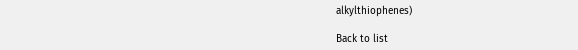alkylthiophenes)

Back to list